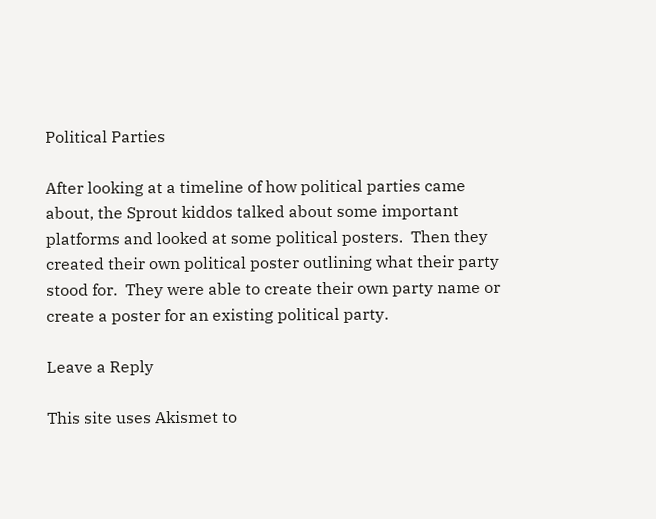Political Parties

After looking at a timeline of how political parties came about, the Sprout kiddos talked about some important platforms and looked at some political posters.  Then they created their own political poster outlining what their party stood for.  They were able to create their own party name or create a poster for an existing political party.

Leave a Reply

This site uses Akismet to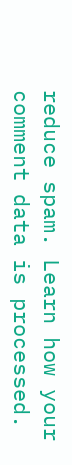reduce spam. Learn how your comment data is processed.